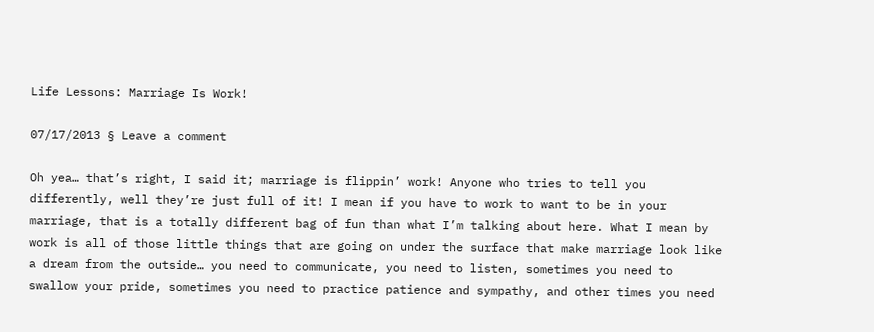Life Lessons: Marriage Is Work!

07/17/2013 § Leave a comment

Oh yea… that’s right, I said it; marriage is flippin’ work! Anyone who tries to tell you differently, well they’re just full of it! I mean if you have to work to want to be in your marriage, that is a totally different bag of fun than what I’m talking about here. What I mean by work is all of those little things that are going on under the surface that make marriage look like a dream from the outside… you need to communicate, you need to listen, sometimes you need to swallow your pride, sometimes you need to practice patience and sympathy, and other times you need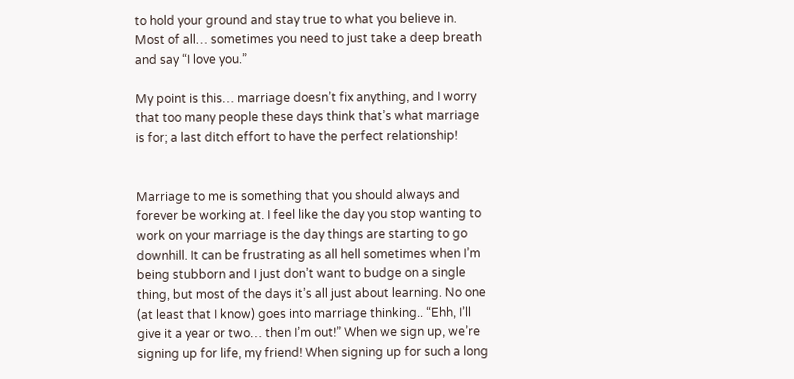to hold your ground and stay true to what you believe in. Most of all… sometimes you need to just take a deep breath and say “I love you.”

My point is this… marriage doesn’t fix anything, and I worry that too many people these days think that’s what marriage is for; a last ditch effort to have the perfect relationship!


Marriage to me is something that you should always and forever be working at. I feel like the day you stop wanting to work on your marriage is the day things are starting to go downhill. It can be frustrating as all hell sometimes when I’m being stubborn and I just don’t want to budge on a single thing, but most of the days it’s all just about learning. No one (at least that I know) goes into marriage thinking.. “Ehh, I’ll give it a year or two… then I’m out!” When we sign up, we’re signing up for life, my friend! When signing up for such a long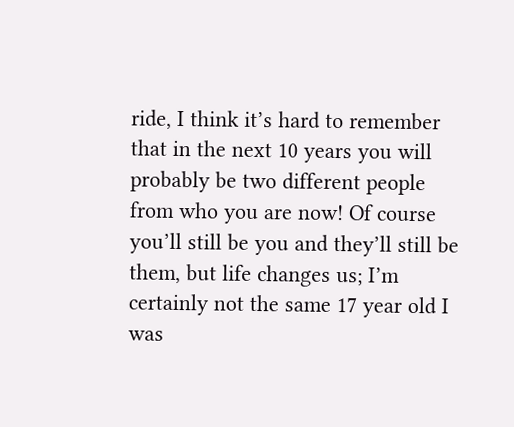ride, I think it’s hard to remember that in the next 10 years you will probably be two different people from who you are now! Of course you’ll still be you and they’ll still be them, but life changes us; I’m certainly not the same 17 year old I was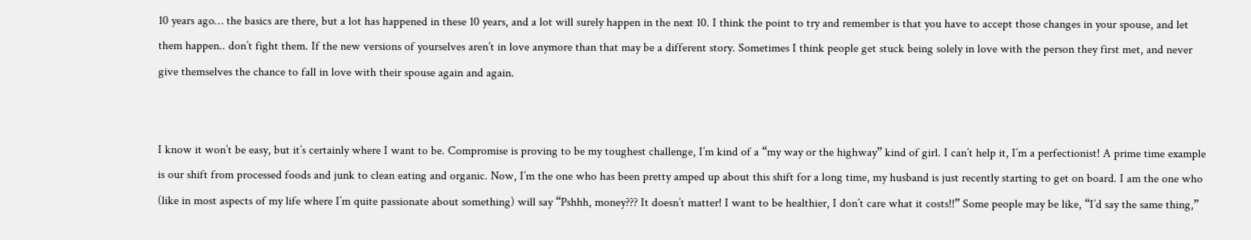10 years ago… the basics are there, but a lot has happened in these 10 years, and a lot will surely happen in the next 10. I think the point to try and remember is that you have to accept those changes in your spouse, and let them happen.. don’t fight them. If the new versions of yourselves aren’t in love anymore than that may be a different story. Sometimes I think people get stuck being solely in love with the person they first met, and never give themselves the chance to fall in love with their spouse again and again.


I know it won’t be easy, but it’s certainly where I want to be. Compromise is proving to be my toughest challenge, I’m kind of a “my way or the highway” kind of girl. I can’t help it, I’m a perfectionist! A prime time example is our shift from processed foods and junk to clean eating and organic. Now, I’m the one who has been pretty amped up about this shift for a long time, my husband is just recently starting to get on board. I am the one who (like in most aspects of my life where I’m quite passionate about something) will say “Pshhh, money??? It doesn’t matter! I want to be healthier, I don’t care what it costs!!” Some people may be like, “I’d say the same thing,”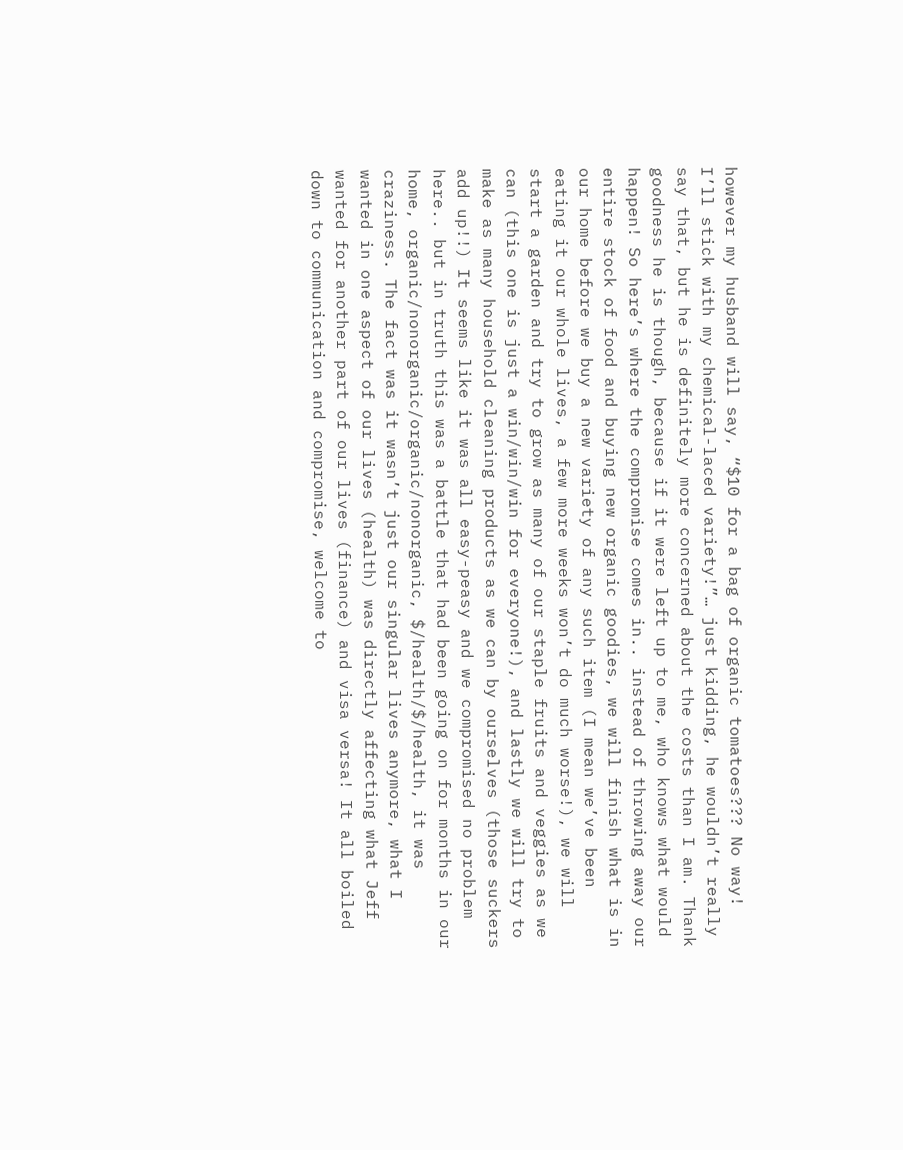however my husband will say, “$10 for a bag of organic tomatoes??? No way! I’ll stick with my chemical-laced variety!”… just kidding, he wouldn’t really say that, but he is definitely more concerned about the costs than I am. Thank goodness he is though, because if it were left up to me, who knows what would happen! So here’s where the compromise comes in.. instead of throwing away our entire stock of food and buying new organic goodies, we will finish what is in our home before we buy a new variety of any such item (I mean we’ve been eating it our whole lives, a few more weeks won’t do much worse!), we will start a garden and try to grow as many of our staple fruits and veggies as we can (this one is just a win/win/win for everyone!), and lastly we will try to make as many household cleaning products as we can by ourselves (those suckers add up!!) It seems like it was all easy-peasy and we compromised no problem here.. but in truth this was a battle that had been going on for months in our home, organic/nonorganic/organic/nonorganic, $/health/$/health, it was craziness. The fact was it wasn’t just our singular lives anymore, what I wanted in one aspect of our lives (health) was directly affecting what Jeff wanted for another part of our lives (finance) and visa versa! It all boiled down to communication and compromise, welcome to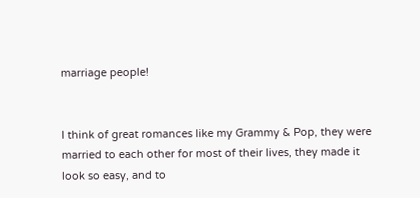marriage people!


I think of great romances like my Grammy & Pop, they were married to each other for most of their lives, they made it look so easy, and to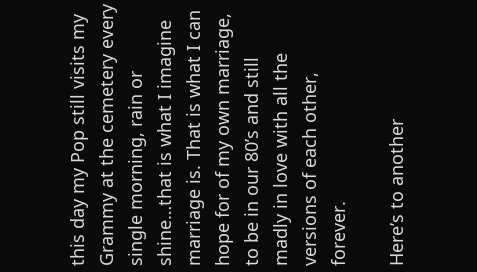this day my Pop still visits my Grammy at the cemetery every single morning, rain or shine…that is what I imagine marriage is. That is what I can hope for of my own marriage, to be in our 80’s and still madly in love with all the versions of each other, forever.

Here’s to another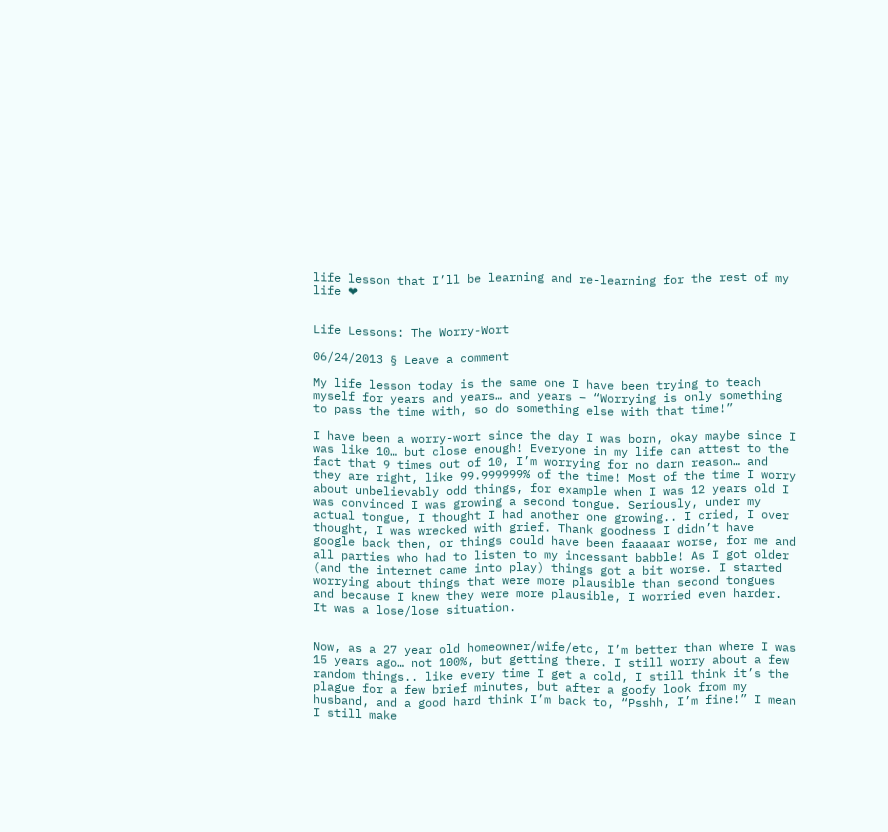life lesson that I’ll be learning and re-learning for the rest of my life ❤


Life Lessons: The Worry-Wort

06/24/2013 § Leave a comment

My life lesson today is the same one I have been trying to teach myself for years and years… and years – “Worrying is only something to pass the time with, so do something else with that time!”

I have been a worry-wort since the day I was born, okay maybe since I was like 10… but close enough! Everyone in my life can attest to the fact that 9 times out of 10, I’m worrying for no darn reason… and they are right, like 99.999999% of the time! Most of the time I worry about unbelievably odd things, for example when I was 12 years old I was convinced I was growing a second tongue. Seriously, under my actual tongue, I thought I had another one growing.. I cried, I over thought, I was wrecked with grief. Thank goodness I didn’t have google back then, or things could have been faaaaar worse, for me and all parties who had to listen to my incessant babble! As I got older (and the internet came into play) things got a bit worse. I started worrying about things that were more plausible than second tongues and because I knew they were more plausible, I worried even harder. It was a lose/lose situation.


Now, as a 27 year old homeowner/wife/etc, I’m better than where I was 15 years ago… not 100%, but getting there. I still worry about a few random things.. like every time I get a cold, I still think it’s the plague for a few brief minutes, but after a goofy look from my husband, and a good hard think I’m back to, “Psshh, I’m fine!” I mean I still make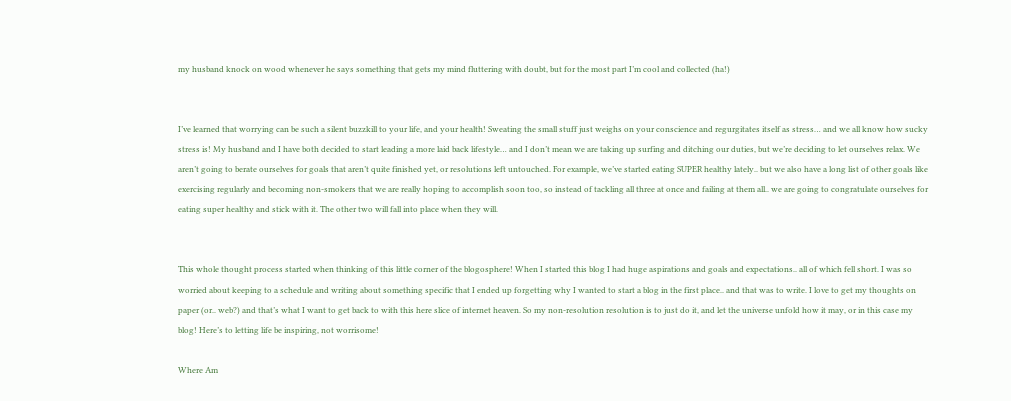my husband knock on wood whenever he says something that gets my mind fluttering with doubt, but for the most part I’m cool and collected (ha!)


I’ve learned that worrying can be such a silent buzzkill to your life, and your health! Sweating the small stuff just weighs on your conscience and regurgitates itself as stress… and we all know how sucky stress is! My husband and I have both decided to start leading a more laid back lifestyle… and I don’t mean we are taking up surfing and ditching our duties, but we’re deciding to let ourselves relax. We aren’t going to berate ourselves for goals that aren’t quite finished yet, or resolutions left untouched. For example, we’ve started eating SUPER healthy lately.. but we also have a long list of other goals like exercising regularly and becoming non-smokers that we are really hoping to accomplish soon too, so instead of tackling all three at once and failing at them all.. we are going to congratulate ourselves for eating super healthy and stick with it. The other two will fall into place when they will.


This whole thought process started when thinking of this little corner of the blogosphere! When I started this blog I had huge aspirations and goals and expectations.. all of which fell short. I was so worried about keeping to a schedule and writing about something specific that I ended up forgetting why I wanted to start a blog in the first place.. and that was to write. I love to get my thoughts on paper (or.. web?) and that’s what I want to get back to with this here slice of internet heaven. So my non-resolution resolution is to just do it, and let the universe unfold how it may, or in this case my blog! Here’s to letting life be inspiring, not worrisome!

Where Am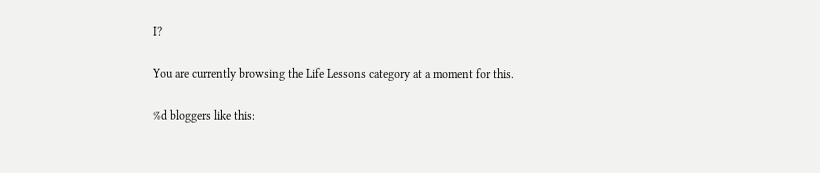I?

You are currently browsing the Life Lessons category at a moment for this.

%d bloggers like this: